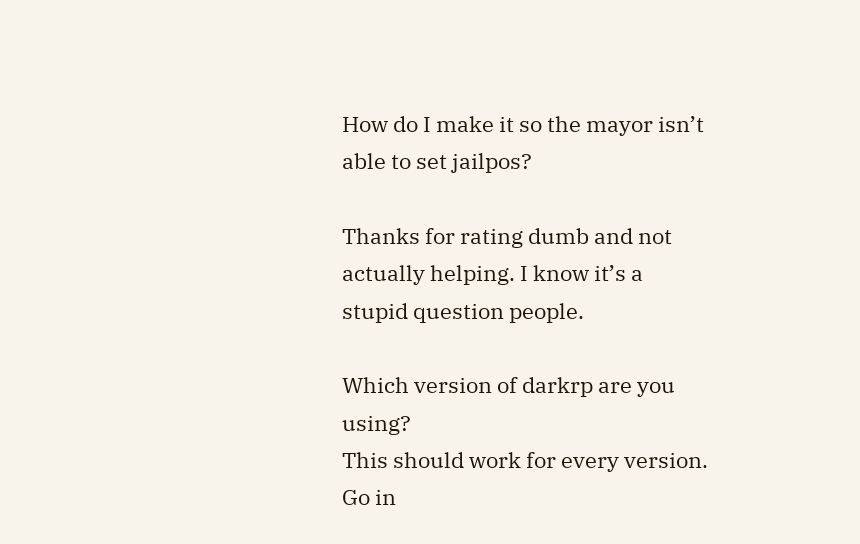How do I make it so the mayor isn’t able to set jailpos?

Thanks for rating dumb and not actually helping. I know it’s a stupid question people.

Which version of darkrp are you using?
This should work for every version.
Go in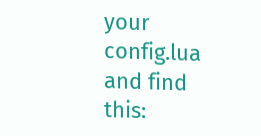your config.lua and find this: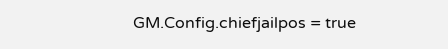GM.Config.chiefjailpos = true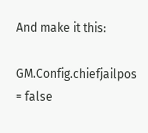And make it this:

GM.Config.chiefjailpos = false